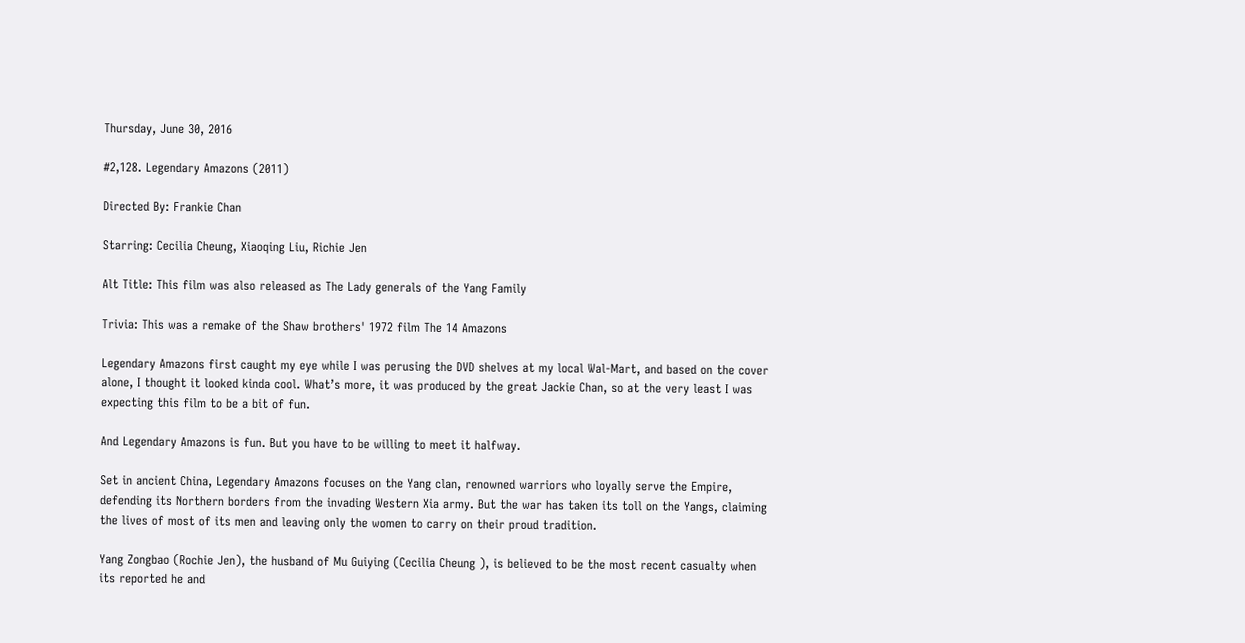Thursday, June 30, 2016

#2,128. Legendary Amazons (2011)

Directed By: Frankie Chan

Starring: Cecilia Cheung, Xiaoqing Liu, Richie Jen

Alt Title: This film was also released as The Lady generals of the Yang Family

Trivia: This was a remake of the Shaw brothers' 1972 film The 14 Amazons

Legendary Amazons first caught my eye while I was perusing the DVD shelves at my local Wal-Mart, and based on the cover alone, I thought it looked kinda cool. What’s more, it was produced by the great Jackie Chan, so at the very least I was expecting this film to be a bit of fun.

And Legendary Amazons is fun. But you have to be willing to meet it halfway.

Set in ancient China, Legendary Amazons focuses on the Yang clan, renowned warriors who loyally serve the Empire, defending its Northern borders from the invading Western Xia army. But the war has taken its toll on the Yangs, claiming the lives of most of its men and leaving only the women to carry on their proud tradition.

Yang Zongbao (Rochie Jen), the husband of Mu Guiying (Cecilia Cheung ), is believed to be the most recent casualty when its reported he and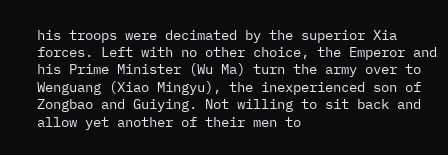his troops were decimated by the superior Xia forces. Left with no other choice, the Emperor and his Prime Minister (Wu Ma) turn the army over to Wenguang (Xiao Mingyu), the inexperienced son of Zongbao and Guiying. Not willing to sit back and allow yet another of their men to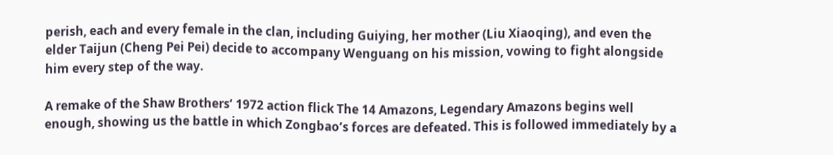perish, each and every female in the clan, including Guiying, her mother (Liu Xiaoqing), and even the elder Taijun (Cheng Pei Pei) decide to accompany Wenguang on his mission, vowing to fight alongside him every step of the way.

A remake of the Shaw Brothers’ 1972 action flick The 14 Amazons, Legendary Amazons begins well enough, showing us the battle in which Zongbao’s forces are defeated. This is followed immediately by a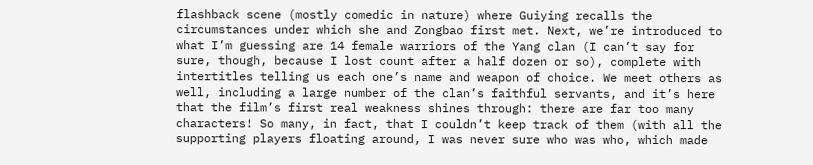flashback scene (mostly comedic in nature) where Guiying recalls the circumstances under which she and Zongbao first met. Next, we’re introduced to what I’m guessing are 14 female warriors of the Yang clan (I can’t say for sure, though, because I lost count after a half dozen or so), complete with intertitles telling us each one’s name and weapon of choice. We meet others as well, including a large number of the clan’s faithful servants, and it’s here that the film’s first real weakness shines through: there are far too many characters! So many, in fact, that I couldn’t keep track of them (with all the supporting players floating around, I was never sure who was who, which made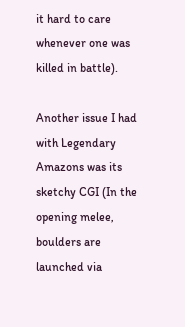it hard to care whenever one was killed in battle).

Another issue I had with Legendary Amazons was its sketchy CGI (In the opening melee, boulders are launched via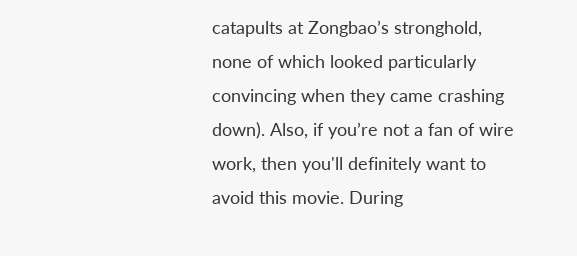catapults at Zongbao’s stronghold, none of which looked particularly convincing when they came crashing down). Also, if you’re not a fan of wire work, then you'll definitely want to avoid this movie. During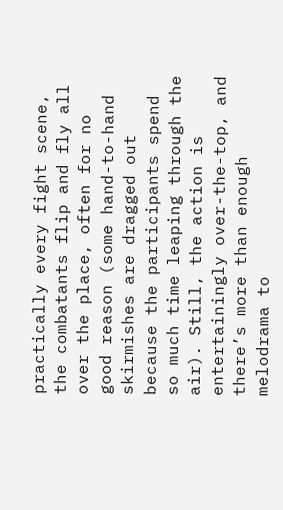practically every fight scene, the combatants flip and fly all over the place, often for no good reason (some hand-to-hand skirmishes are dragged out because the participants spend so much time leaping through the air). Still, the action is entertainingly over-the-top, and there’s more than enough melodrama to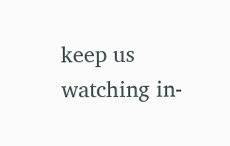keep us watching in-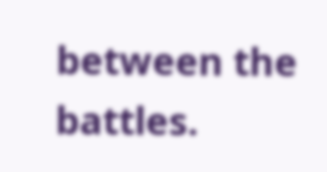between the battles.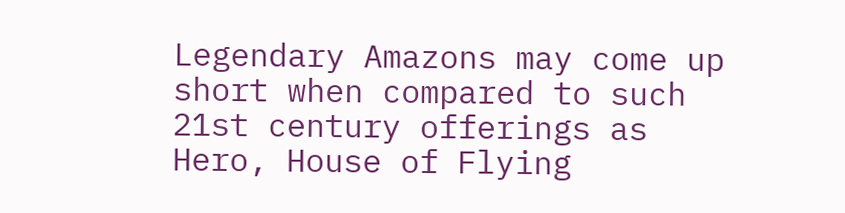Legendary Amazons may come up short when compared to such 21st century offerings as Hero, House of Flying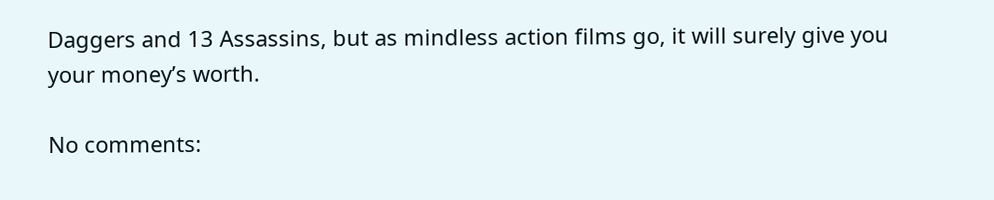Daggers and 13 Assassins, but as mindless action films go, it will surely give you your money’s worth.

No comments: